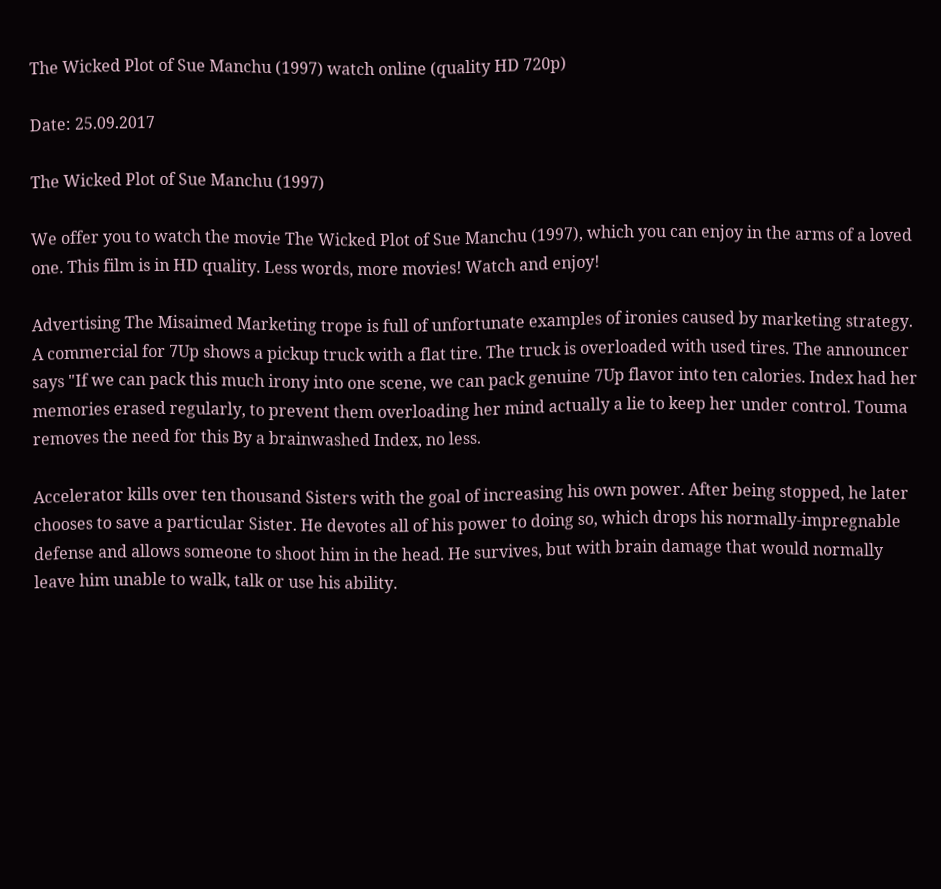The Wicked Plot of Sue Manchu (1997) watch online (quality HD 720p)

Date: 25.09.2017

The Wicked Plot of Sue Manchu (1997)

We offer you to watch the movie The Wicked Plot of Sue Manchu (1997), which you can enjoy in the arms of a loved one. This film is in HD quality. Less words, more movies! Watch and enjoy!

Advertising The Misaimed Marketing trope is full of unfortunate examples of ironies caused by marketing strategy. A commercial for 7Up shows a pickup truck with a flat tire. The truck is overloaded with used tires. The announcer says "If we can pack this much irony into one scene, we can pack genuine 7Up flavor into ten calories. Index had her memories erased regularly, to prevent them overloading her mind actually a lie to keep her under control. Touma removes the need for this By a brainwashed Index, no less.

Accelerator kills over ten thousand Sisters with the goal of increasing his own power. After being stopped, he later chooses to save a particular Sister. He devotes all of his power to doing so, which drops his normally-impregnable defense and allows someone to shoot him in the head. He survives, but with brain damage that would normally leave him unable to walk, talk or use his ability.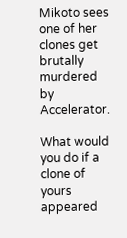Mikoto sees one of her clones get brutally murdered by Accelerator.

What would you do if a clone of yours appeared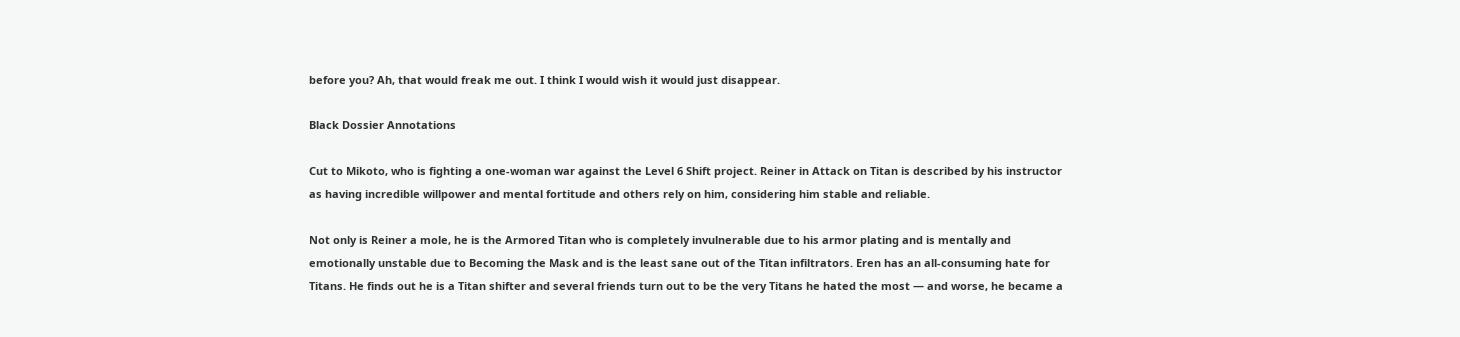before you? Ah, that would freak me out. I think I would wish it would just disappear.

Black Dossier Annotations

Cut to Mikoto, who is fighting a one-woman war against the Level 6 Shift project. Reiner in Attack on Titan is described by his instructor as having incredible willpower and mental fortitude and others rely on him, considering him stable and reliable.

Not only is Reiner a mole, he is the Armored Titan who is completely invulnerable due to his armor plating and is mentally and emotionally unstable due to Becoming the Mask and is the least sane out of the Titan infiltrators. Eren has an all-consuming hate for Titans. He finds out he is a Titan shifter and several friends turn out to be the very Titans he hated the most — and worse, he became a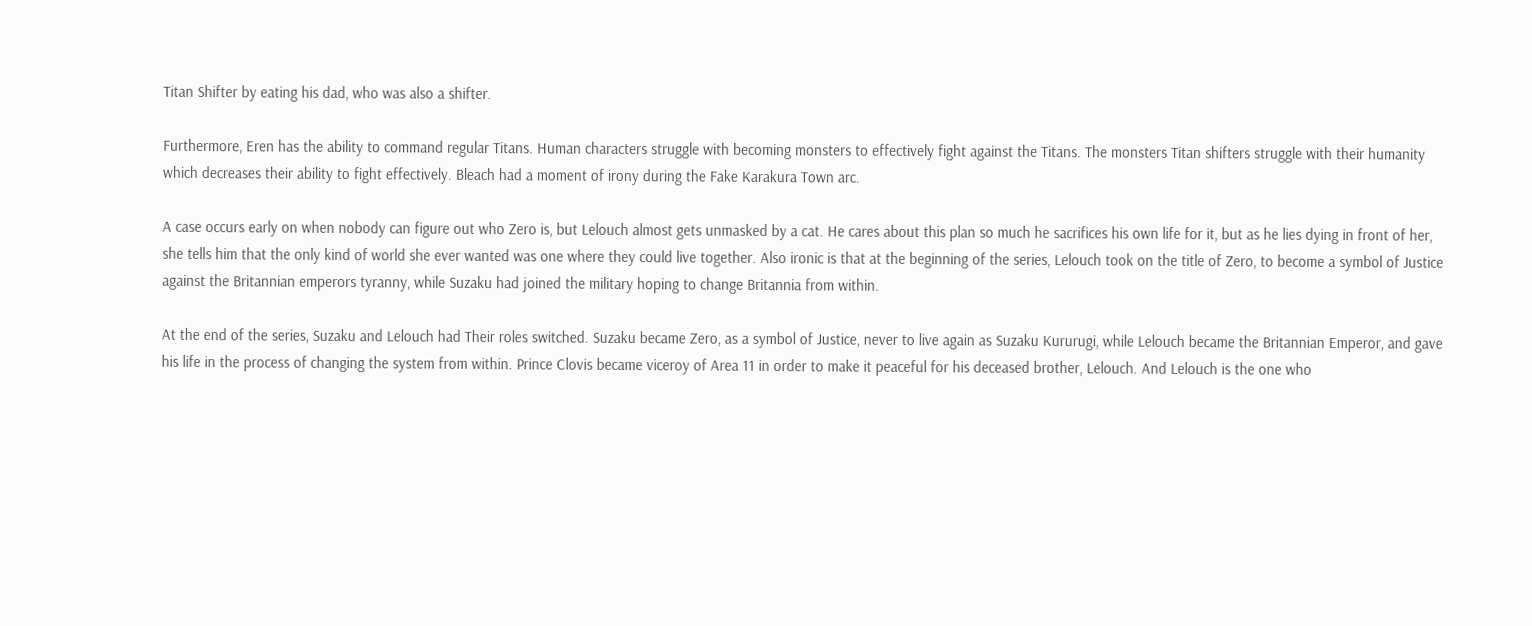Titan Shifter by eating his dad, who was also a shifter.

Furthermore, Eren has the ability to command regular Titans. Human characters struggle with becoming monsters to effectively fight against the Titans. The monsters Titan shifters struggle with their humanity which decreases their ability to fight effectively. Bleach had a moment of irony during the Fake Karakura Town arc.

A case occurs early on when nobody can figure out who Zero is, but Lelouch almost gets unmasked by a cat. He cares about this plan so much he sacrifices his own life for it, but as he lies dying in front of her, she tells him that the only kind of world she ever wanted was one where they could live together. Also ironic is that at the beginning of the series, Lelouch took on the title of Zero, to become a symbol of Justice against the Britannian emperors tyranny, while Suzaku had joined the military hoping to change Britannia from within.

At the end of the series, Suzaku and Lelouch had Their roles switched. Suzaku became Zero, as a symbol of Justice, never to live again as Suzaku Kururugi, while Lelouch became the Britannian Emperor, and gave his life in the process of changing the system from within. Prince Clovis became viceroy of Area 11 in order to make it peaceful for his deceased brother, Lelouch. And Lelouch is the one who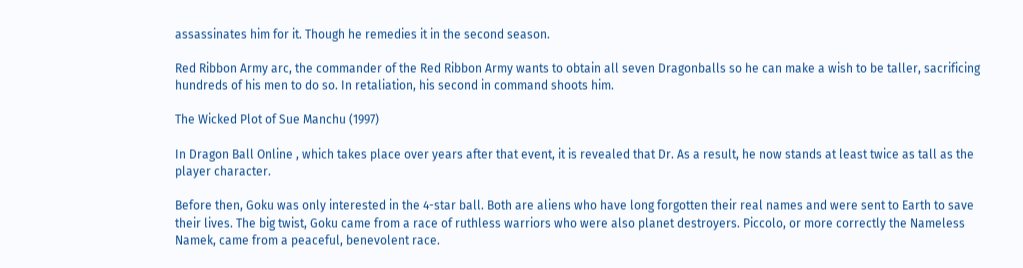assassinates him for it. Though he remedies it in the second season.

Red Ribbon Army arc, the commander of the Red Ribbon Army wants to obtain all seven Dragonballs so he can make a wish to be taller, sacrificing hundreds of his men to do so. In retaliation, his second in command shoots him.

The Wicked Plot of Sue Manchu (1997)

In Dragon Ball Online , which takes place over years after that event, it is revealed that Dr. As a result, he now stands at least twice as tall as the player character.

Before then, Goku was only interested in the 4-star ball. Both are aliens who have long forgotten their real names and were sent to Earth to save their lives. The big twist, Goku came from a race of ruthless warriors who were also planet destroyers. Piccolo, or more correctly the Nameless Namek, came from a peaceful, benevolent race.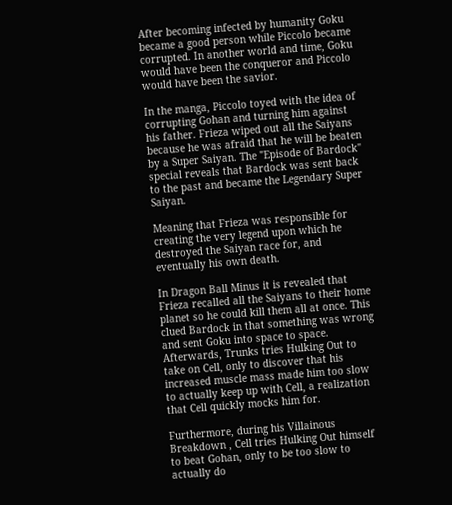After becoming infected by humanity Goku became a good person while Piccolo became corrupted. In another world and time, Goku would have been the conqueror and Piccolo would have been the savior.

In the manga, Piccolo toyed with the idea of corrupting Gohan and turning him against his father. Frieza wiped out all the Saiyans because he was afraid that he will be beaten by a Super Saiyan. The "Episode of Bardock" special reveals that Bardock was sent back to the past and became the Legendary Super Saiyan.

Meaning that Frieza was responsible for creating the very legend upon which he destroyed the Saiyan race for, and eventually his own death.

In Dragon Ball Minus it is revealed that Frieza recalled all the Saiyans to their home planet so he could kill them all at once. This clued Bardock in that something was wrong and sent Goku into space to space. Afterwards, Trunks tries Hulking Out to take on Cell, only to discover that his increased muscle mass made him too slow to actually keep up with Cell, a realization that Cell quickly mocks him for.

Furthermore, during his Villainous Breakdown , Cell tries Hulking Out himself to beat Gohan, only to be too slow to actually do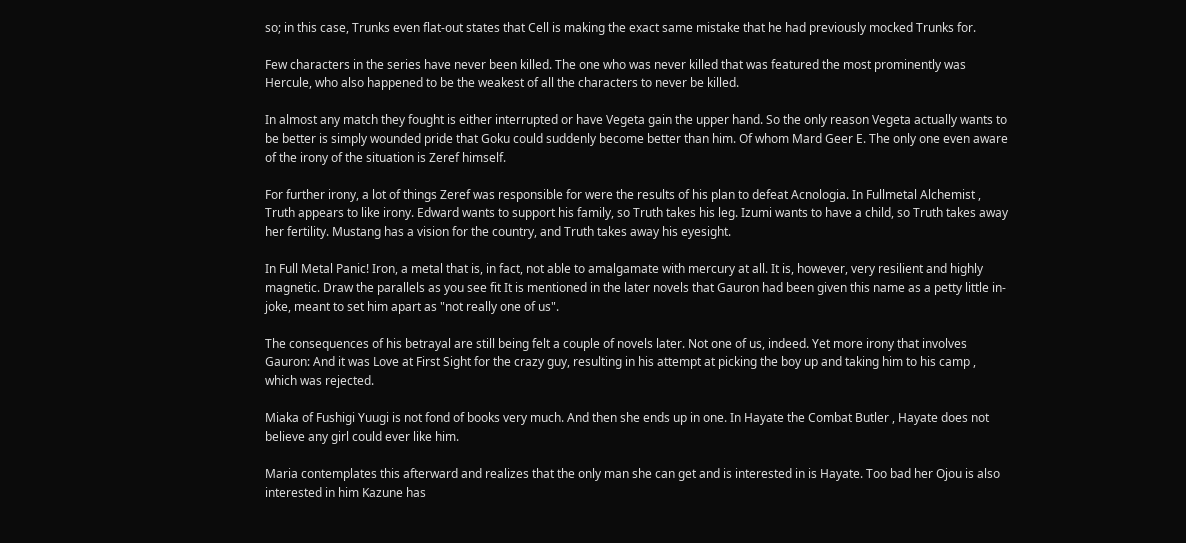so; in this case, Trunks even flat-out states that Cell is making the exact same mistake that he had previously mocked Trunks for.

Few characters in the series have never been killed. The one who was never killed that was featured the most prominently was Hercule, who also happened to be the weakest of all the characters to never be killed.

In almost any match they fought is either interrupted or have Vegeta gain the upper hand. So the only reason Vegeta actually wants to be better is simply wounded pride that Goku could suddenly become better than him. Of whom Mard Geer E. The only one even aware of the irony of the situation is Zeref himself.

For further irony, a lot of things Zeref was responsible for were the results of his plan to defeat Acnologia. In Fullmetal Alchemist , Truth appears to like irony. Edward wants to support his family, so Truth takes his leg. Izumi wants to have a child, so Truth takes away her fertility. Mustang has a vision for the country, and Truth takes away his eyesight.

In Full Metal Panic! Iron, a metal that is, in fact, not able to amalgamate with mercury at all. It is, however, very resilient and highly magnetic. Draw the parallels as you see fit It is mentioned in the later novels that Gauron had been given this name as a petty little in-joke, meant to set him apart as "not really one of us".

The consequences of his betrayal are still being felt a couple of novels later. Not one of us, indeed. Yet more irony that involves Gauron: And it was Love at First Sight for the crazy guy, resulting in his attempt at picking the boy up and taking him to his camp , which was rejected.

Miaka of Fushigi Yuugi is not fond of books very much. And then she ends up in one. In Hayate the Combat Butler , Hayate does not believe any girl could ever like him.

Maria contemplates this afterward and realizes that the only man she can get and is interested in is Hayate. Too bad her Ojou is also interested in him Kazune has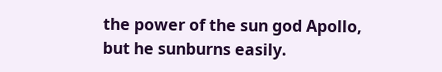the power of the sun god Apollo, but he sunburns easily.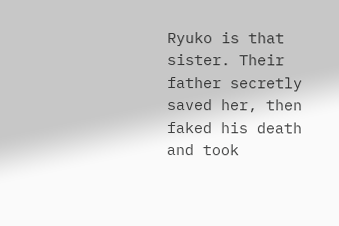Ryuko is that sister. Their father secretly saved her, then faked his death and took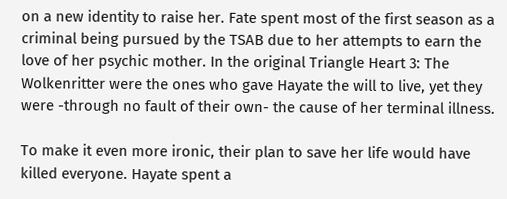on a new identity to raise her. Fate spent most of the first season as a criminal being pursued by the TSAB due to her attempts to earn the love of her psychic mother. In the original Triangle Heart 3: The Wolkenritter were the ones who gave Hayate the will to live, yet they were -through no fault of their own- the cause of her terminal illness.

To make it even more ironic, their plan to save her life would have killed everyone. Hayate spent a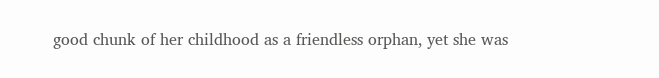good chunk of her childhood as a friendless orphan, yet she was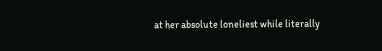at her absolute loneliest while literally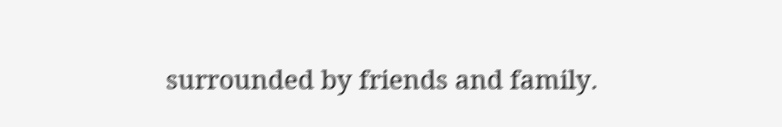surrounded by friends and family.